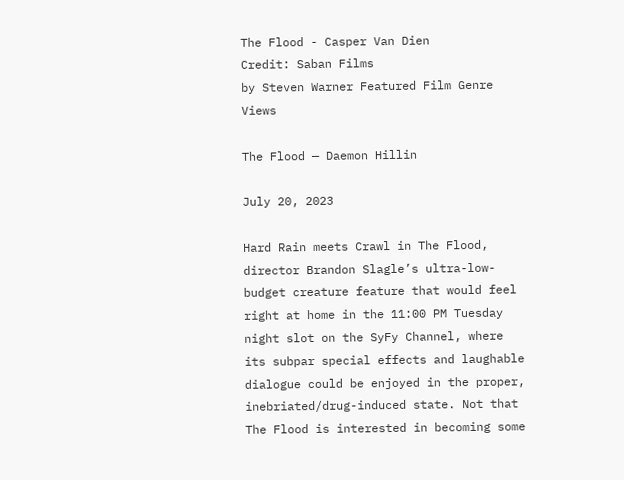The Flood - Casper Van Dien
Credit: Saban Films
by Steven Warner Featured Film Genre Views

The Flood — Daemon Hillin

July 20, 2023

Hard Rain meets Crawl in The Flood, director Brandon Slagle’s ultra-low-budget creature feature that would feel right at home in the 11:00 PM Tuesday night slot on the SyFy Channel, where its subpar special effects and laughable dialogue could be enjoyed in the proper, inebriated/drug-induced state. Not that The Flood is interested in becoming some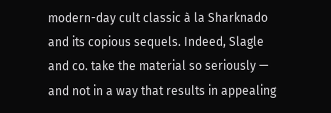modern-day cult classic à la Sharknado and its copious sequels. Indeed, Slagle and co. take the material so seriously — and not in a way that results in appealing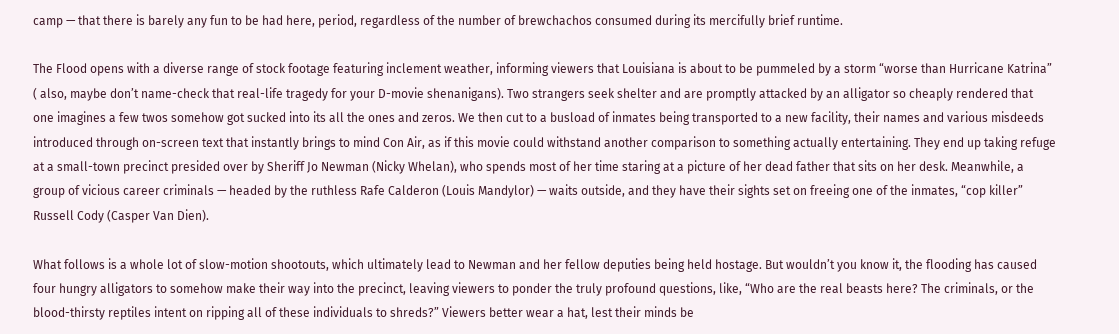camp — that there is barely any fun to be had here, period, regardless of the number of brewchachos consumed during its mercifully brief runtime.

The Flood opens with a diverse range of stock footage featuring inclement weather, informing viewers that Louisiana is about to be pummeled by a storm “worse than Hurricane Katrina” ( also, maybe don’t name-check that real-life tragedy for your D-movie shenanigans). Two strangers seek shelter and are promptly attacked by an alligator so cheaply rendered that one imagines a few twos somehow got sucked into its all the ones and zeros. We then cut to a busload of inmates being transported to a new facility, their names and various misdeeds introduced through on-screen text that instantly brings to mind Con Air, as if this movie could withstand another comparison to something actually entertaining. They end up taking refuge at a small-town precinct presided over by Sheriff Jo Newman (Nicky Whelan), who spends most of her time staring at a picture of her dead father that sits on her desk. Meanwhile, a group of vicious career criminals — headed by the ruthless Rafe Calderon (Louis Mandylor) — waits outside, and they have their sights set on freeing one of the inmates, “cop killer” Russell Cody (Casper Van Dien).

What follows is a whole lot of slow-motion shootouts, which ultimately lead to Newman and her fellow deputies being held hostage. But wouldn’t you know it, the flooding has caused four hungry alligators to somehow make their way into the precinct, leaving viewers to ponder the truly profound questions, like, “Who are the real beasts here? The criminals, or the blood-thirsty reptiles intent on ripping all of these individuals to shreds?” Viewers better wear a hat, lest their minds be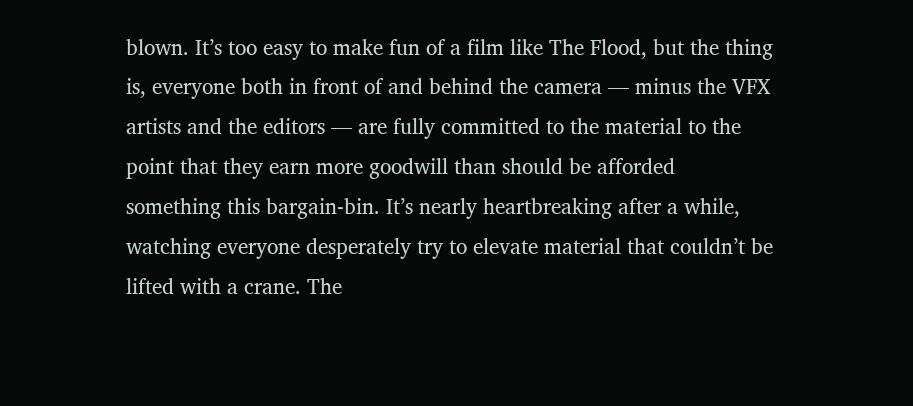blown. It’s too easy to make fun of a film like The Flood, but the thing is, everyone both in front of and behind the camera — minus the VFX artists and the editors — are fully committed to the material to the point that they earn more goodwill than should be afforded something this bargain-bin. It’s nearly heartbreaking after a while, watching everyone desperately try to elevate material that couldn’t be lifted with a crane. The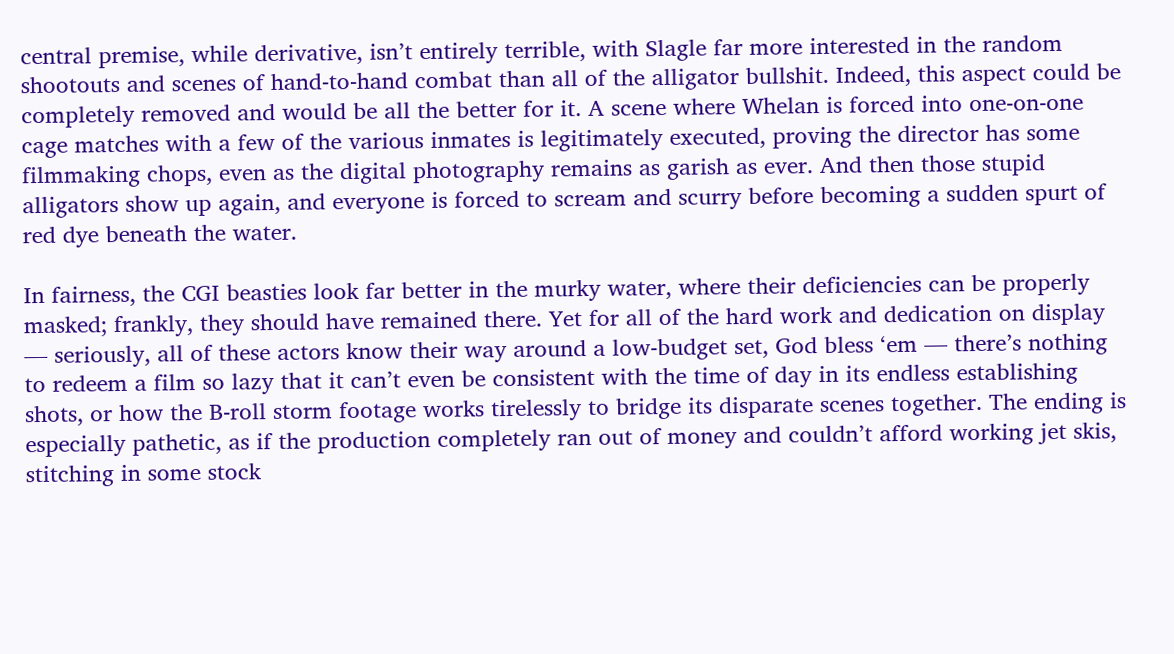central premise, while derivative, isn’t entirely terrible, with Slagle far more interested in the random shootouts and scenes of hand-to-hand combat than all of the alligator bullshit. Indeed, this aspect could be completely removed and would be all the better for it. A scene where Whelan is forced into one-on-one cage matches with a few of the various inmates is legitimately executed, proving the director has some filmmaking chops, even as the digital photography remains as garish as ever. And then those stupid alligators show up again, and everyone is forced to scream and scurry before becoming a sudden spurt of red dye beneath the water.

In fairness, the CGI beasties look far better in the murky water, where their deficiencies can be properly masked; frankly, they should have remained there. Yet for all of the hard work and dedication on display — seriously, all of these actors know their way around a low-budget set, God bless ‘em — there’s nothing to redeem a film so lazy that it can’t even be consistent with the time of day in its endless establishing shots, or how the B-roll storm footage works tirelessly to bridge its disparate scenes together. The ending is especially pathetic, as if the production completely ran out of money and couldn’t afford working jet skis, stitching in some stock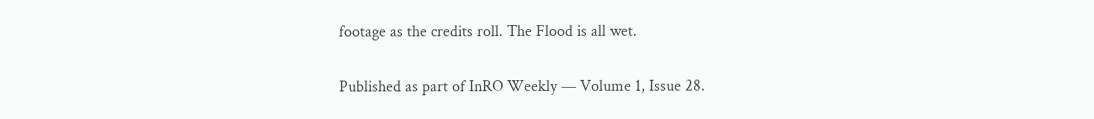footage as the credits roll. The Flood is all wet.

Published as part of InRO Weekly — Volume 1, Issue 28.